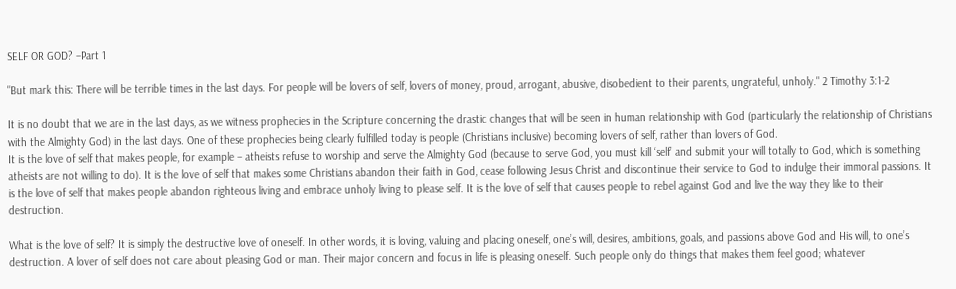SELF OR GOD? –Part 1

"But mark this: There will be terrible times in the last days. For people will be lovers of self, lovers of money, proud, arrogant, abusive, disobedient to their parents, ungrateful, unholy." 2 Timothy 3:1-2

It is no doubt that we are in the last days, as we witness prophecies in the Scripture concerning the drastic changes that will be seen in human relationship with God (particularly the relationship of Christians with the Almighty God) in the last days. One of these prophecies being clearly fulfilled today is people (Christians inclusive) becoming lovers of self, rather than lovers of God.
It is the love of self that makes people, for example – atheists refuse to worship and serve the Almighty God (because to serve God, you must kill ‘self’ and submit your will totally to God, which is something atheists are not willing to do). It is the love of self that makes some Christians abandon their faith in God, cease following Jesus Christ and discontinue their service to God to indulge their immoral passions. It is the love of self that makes people abandon righteous living and embrace unholy living to please self. It is the love of self that causes people to rebel against God and live the way they like to their destruction.

What is the love of self? It is simply the destructive love of oneself. In other words, it is loving, valuing and placing oneself, one’s will, desires, ambitions, goals, and passions above God and His will, to one’s destruction. A lover of self does not care about pleasing God or man. Their major concern and focus in life is pleasing oneself. Such people only do things that makes them feel good; whatever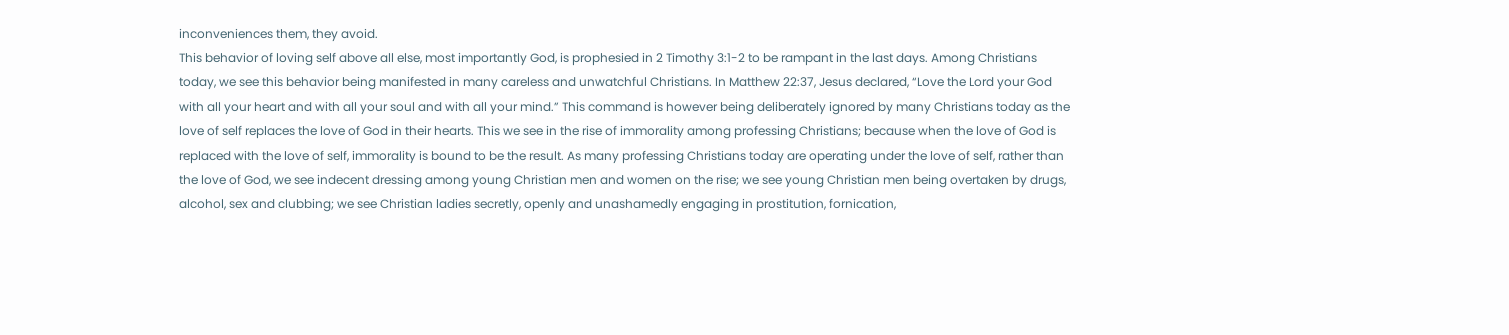inconveniences them, they avoid.
This behavior of loving self above all else, most importantly God, is prophesied in 2 Timothy 3:1-2 to be rampant in the last days. Among Christians today, we see this behavior being manifested in many careless and unwatchful Christians. In Matthew 22:37, Jesus declared, “Love the Lord your God with all your heart and with all your soul and with all your mind.” This command is however being deliberately ignored by many Christians today as the love of self replaces the love of God in their hearts. This we see in the rise of immorality among professing Christians; because when the love of God is replaced with the love of self, immorality is bound to be the result. As many professing Christians today are operating under the love of self, rather than the love of God, we see indecent dressing among young Christian men and women on the rise; we see young Christian men being overtaken by drugs, alcohol, sex and clubbing; we see Christian ladies secretly, openly and unashamedly engaging in prostitution, fornication,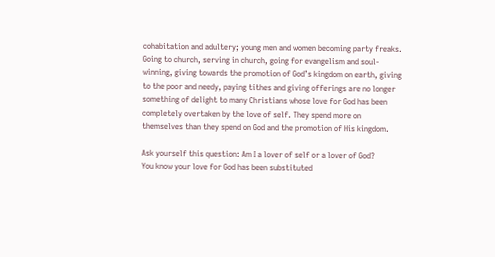cohabitation and adultery; young men and women becoming party freaks.
Going to church, serving in church, going for evangelism and soul-winning, giving towards the promotion of God’s kingdom on earth, giving to the poor and needy, paying tithes and giving offerings are no longer something of delight to many Christians whose love for God has been completely overtaken by the love of self. They spend more on themselves than they spend on God and the promotion of His kingdom.

Ask yourself this question: Am I a lover of self or a lover of God?
You know your love for God has been substituted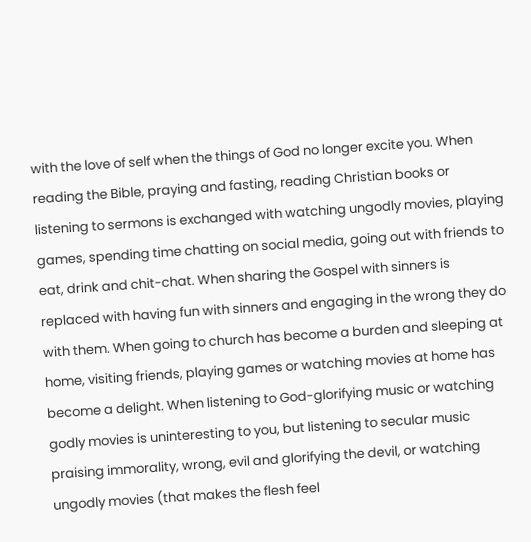with the love of self when the things of God no longer excite you. When reading the Bible, praying and fasting, reading Christian books or listening to sermons is exchanged with watching ungodly movies, playing games, spending time chatting on social media, going out with friends to eat, drink and chit-chat. When sharing the Gospel with sinners is replaced with having fun with sinners and engaging in the wrong they do with them. When going to church has become a burden and sleeping at home, visiting friends, playing games or watching movies at home has become a delight. When listening to God-glorifying music or watching godly movies is uninteresting to you, but listening to secular music praising immorality, wrong, evil and glorifying the devil, or watching ungodly movies (that makes the flesh feel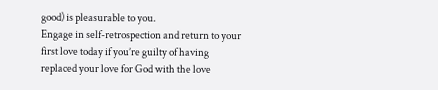good) is pleasurable to you.
Engage in self-retrospection and return to your first love today if you’re guilty of having replaced your love for God with the love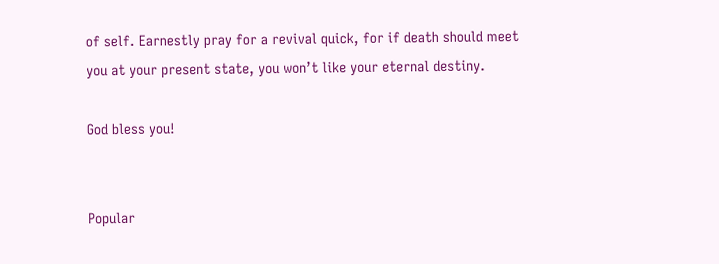of self. Earnestly pray for a revival quick, for if death should meet you at your present state, you won’t like your eternal destiny.

God bless you!


Popular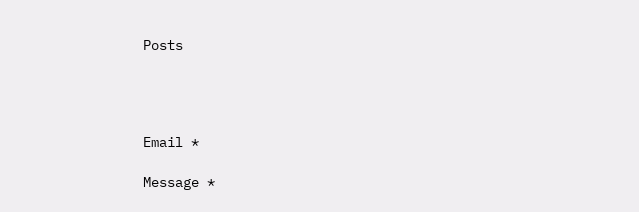Posts




Email *

Message *